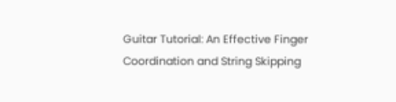Guitar Tutorial: An Effective Finger Coordination and String Skipping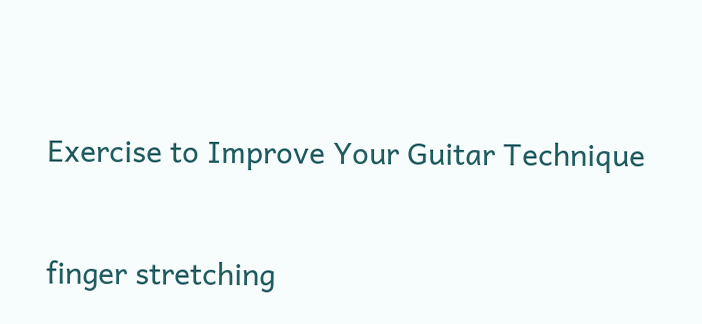Exercise to Improve Your Guitar Technique

finger stretching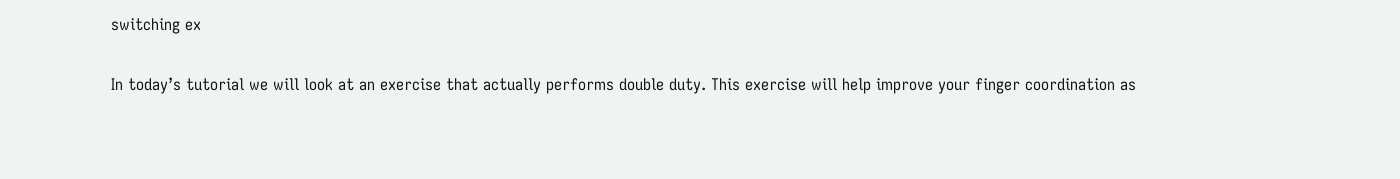switching ex

In today’s tutorial we will look at an exercise that actually performs double duty. This exercise will help improve your finger coordination as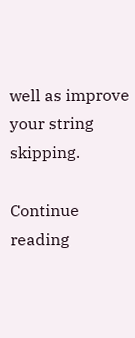well as improve your string skipping.

Continue reading